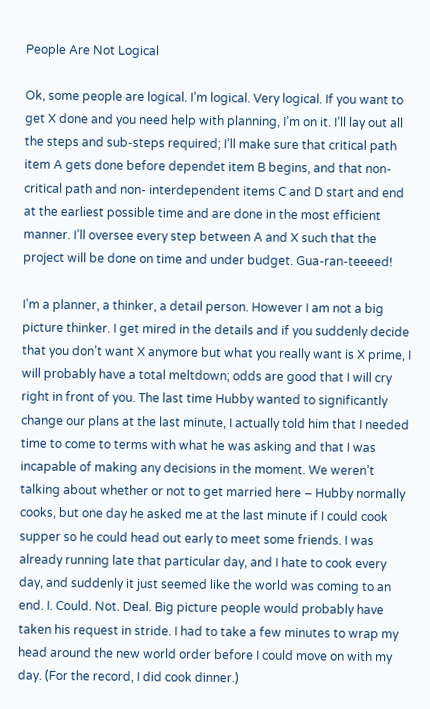People Are Not Logical

Ok, some people are logical. I’m logical. Very logical. If you want to get X done and you need help with planning, I’m on it. I’ll lay out all the steps and sub-steps required; I’ll make sure that critical path item A gets done before dependet item B begins, and that non-critical path and non- interdependent items C and D start and end at the earliest possible time and are done in the most efficient manner. I’ll oversee every step between A and X such that the project will be done on time and under budget. Gua-ran-teeeed!

I’m a planner, a thinker, a detail person. However I am not a big picture thinker. I get mired in the details and if you suddenly decide that you don’t want X anymore but what you really want is X prime, I will probably have a total meltdown; odds are good that I will cry right in front of you. The last time Hubby wanted to significantly change our plans at the last minute, I actually told him that I needed time to come to terms with what he was asking and that I was incapable of making any decisions in the moment. We weren’t talking about whether or not to get married here – Hubby normally cooks, but one day he asked me at the last minute if I could cook supper so he could head out early to meet some friends. I was already running late that particular day, and I hate to cook every day, and suddenly it just seemed like the world was coming to an end. I. Could. Not. Deal. Big picture people would probably have taken his request in stride. I had to take a few minutes to wrap my head around the new world order before I could move on with my day. (For the record, I did cook dinner.)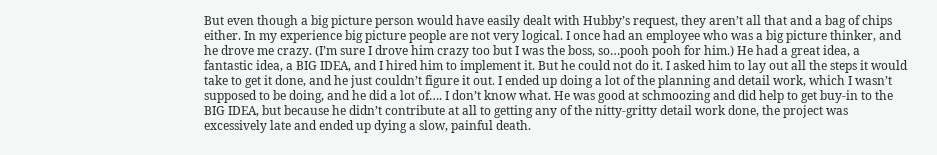But even though a big picture person would have easily dealt with Hubby’s request, they aren’t all that and a bag of chips either. In my experience big picture people are not very logical. I once had an employee who was a big picture thinker, and he drove me crazy. (I’m sure I drove him crazy too but I was the boss, so…pooh pooh for him.) He had a great idea, a fantastic idea, a BIG IDEA, and I hired him to implement it. But he could not do it. I asked him to lay out all the steps it would take to get it done, and he just couldn’t figure it out. I ended up doing a lot of the planning and detail work, which I wasn’t supposed to be doing, and he did a lot of…. I don’t know what. He was good at schmoozing and did help to get buy-in to the BIG IDEA, but because he didn’t contribute at all to getting any of the nitty-gritty detail work done, the project was excessively late and ended up dying a slow, painful death.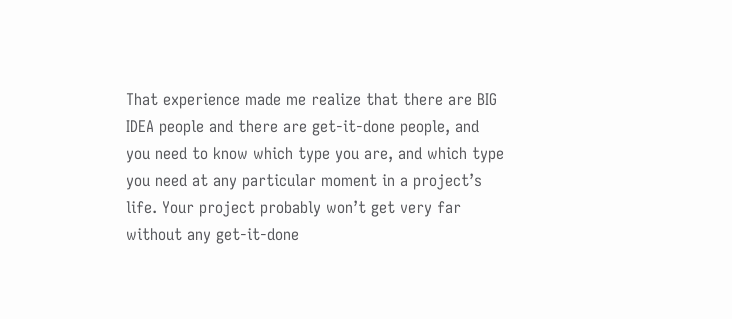That experience made me realize that there are BIG IDEA people and there are get-it-done people, and you need to know which type you are, and which type you need at any particular moment in a project’s life. Your project probably won’t get very far without any get-it-done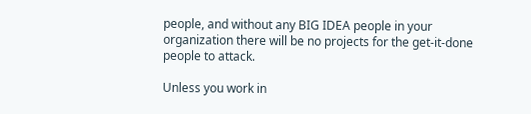people, and without any BIG IDEA people in your organization there will be no projects for the get-it-done people to attack.

Unless you work in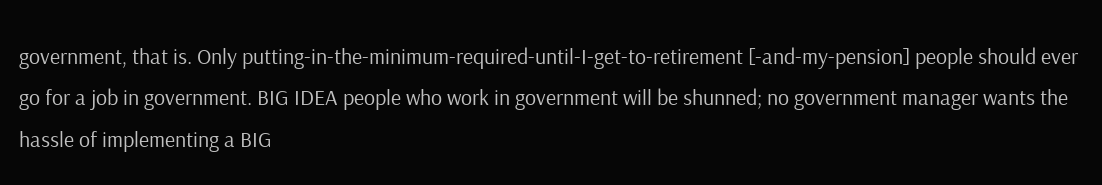government, that is. Only putting-in-the-minimum-required-until-I-get-to-retirement [-and-my-pension] people should ever go for a job in government. BIG IDEA people who work in government will be shunned; no government manager wants the hassle of implementing a BIG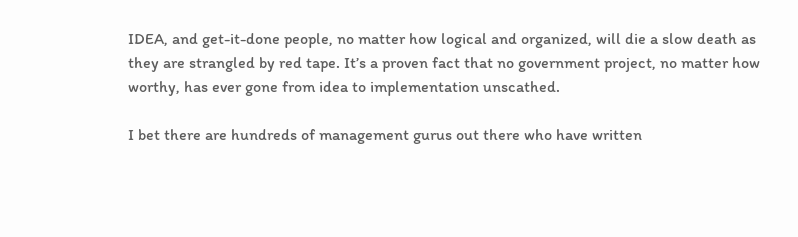IDEA, and get-it-done people, no matter how logical and organized, will die a slow death as they are strangled by red tape. It’s a proven fact that no government project, no matter how worthy, has ever gone from idea to implementation unscathed.

I bet there are hundreds of management gurus out there who have written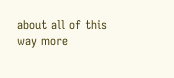about all of this way more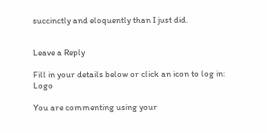succinctly and eloquently than I just did.


Leave a Reply

Fill in your details below or click an icon to log in: Logo

You are commenting using your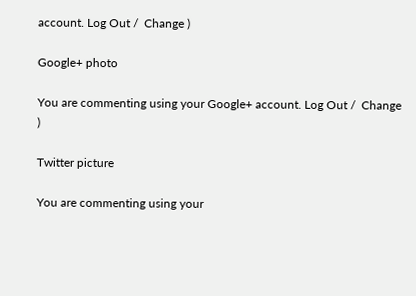account. Log Out /  Change )

Google+ photo

You are commenting using your Google+ account. Log Out /  Change )

Twitter picture

You are commenting using your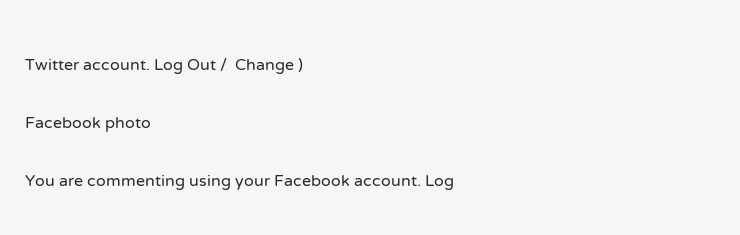Twitter account. Log Out /  Change )

Facebook photo

You are commenting using your Facebook account. Log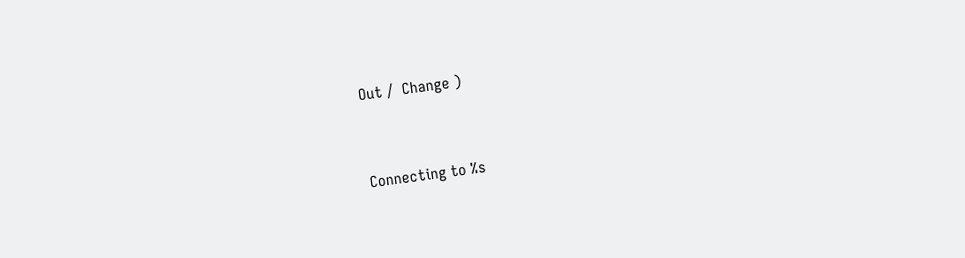Out /  Change )


Connecting to %s